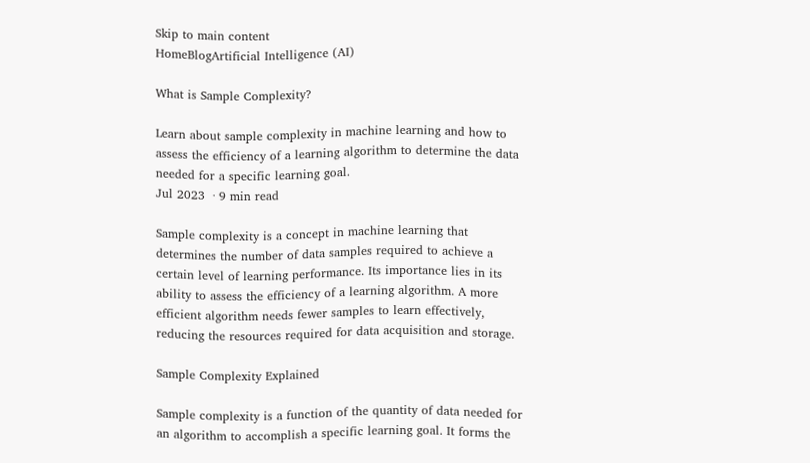Skip to main content
HomeBlogArtificial Intelligence (AI)

What is Sample Complexity?

Learn about sample complexity in machine learning and how to assess the efficiency of a learning algorithm to determine the data needed for a specific learning goal.
Jul 2023  · 9 min read

Sample complexity is a concept in machine learning that determines the number of data samples required to achieve a certain level of learning performance. Its importance lies in its ability to assess the efficiency of a learning algorithm. A more efficient algorithm needs fewer samples to learn effectively, reducing the resources required for data acquisition and storage.

Sample Complexity Explained

Sample complexity is a function of the quantity of data needed for an algorithm to accomplish a specific learning goal. It forms the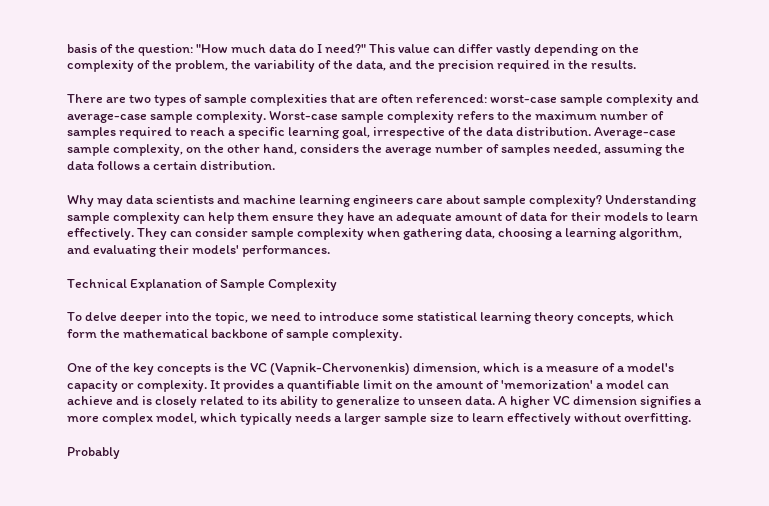basis of the question: "How much data do I need?" This value can differ vastly depending on the complexity of the problem, the variability of the data, and the precision required in the results.

There are two types of sample complexities that are often referenced: worst-case sample complexity and average-case sample complexity. Worst-case sample complexity refers to the maximum number of samples required to reach a specific learning goal, irrespective of the data distribution. Average-case sample complexity, on the other hand, considers the average number of samples needed, assuming the data follows a certain distribution.

Why may data scientists and machine learning engineers care about sample complexity? Understanding sample complexity can help them ensure they have an adequate amount of data for their models to learn effectively. They can consider sample complexity when gathering data, choosing a learning algorithm, and evaluating their models' performances.

Technical Explanation of Sample Complexity

To delve deeper into the topic, we need to introduce some statistical learning theory concepts, which form the mathematical backbone of sample complexity.

One of the key concepts is the VC (Vapnik-Chervonenkis) dimension, which is a measure of a model's capacity or complexity. It provides a quantifiable limit on the amount of 'memorization' a model can achieve and is closely related to its ability to generalize to unseen data. A higher VC dimension signifies a more complex model, which typically needs a larger sample size to learn effectively without overfitting.

Probably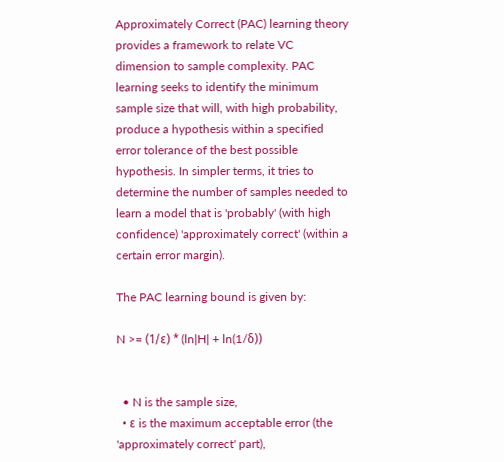Approximately Correct (PAC) learning theory provides a framework to relate VC dimension to sample complexity. PAC learning seeks to identify the minimum sample size that will, with high probability, produce a hypothesis within a specified error tolerance of the best possible hypothesis. In simpler terms, it tries to determine the number of samples needed to learn a model that is 'probably' (with high confidence) 'approximately correct' (within a certain error margin).

The PAC learning bound is given by:

N >= (1/ε) * (ln|H| + ln(1/δ))


  • N is the sample size,
  • ε is the maximum acceptable error (the 'approximately correct' part),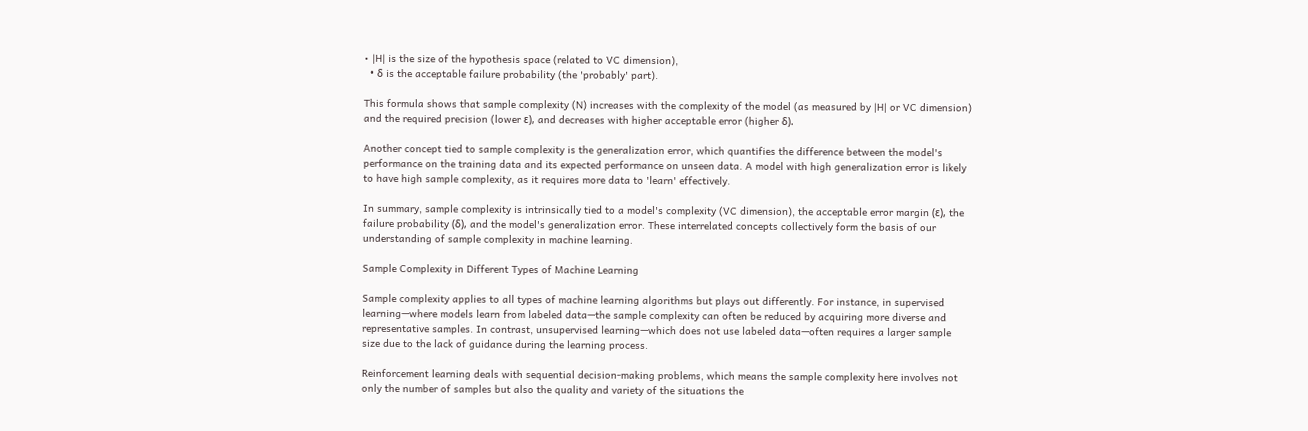• |H| is the size of the hypothesis space (related to VC dimension),
  • δ is the acceptable failure probability (the 'probably' part).

This formula shows that sample complexity (N) increases with the complexity of the model (as measured by |H| or VC dimension) and the required precision (lower ε), and decreases with higher acceptable error (higher δ).

Another concept tied to sample complexity is the generalization error, which quantifies the difference between the model's performance on the training data and its expected performance on unseen data. A model with high generalization error is likely to have high sample complexity, as it requires more data to 'learn' effectively.

In summary, sample complexity is intrinsically tied to a model's complexity (VC dimension), the acceptable error margin (ε), the failure probability (δ), and the model's generalization error. These interrelated concepts collectively form the basis of our understanding of sample complexity in machine learning.

Sample Complexity in Different Types of Machine Learning

Sample complexity applies to all types of machine learning algorithms but plays out differently. For instance, in supervised learning—where models learn from labeled data—the sample complexity can often be reduced by acquiring more diverse and representative samples. In contrast, unsupervised learning—which does not use labeled data—often requires a larger sample size due to the lack of guidance during the learning process.

Reinforcement learning deals with sequential decision-making problems, which means the sample complexity here involves not only the number of samples but also the quality and variety of the situations the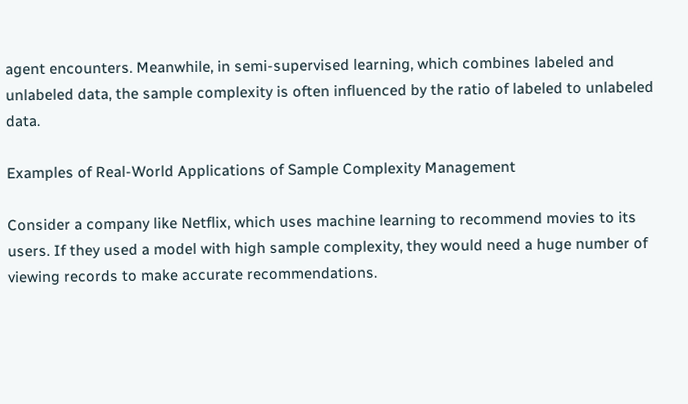agent encounters. Meanwhile, in semi-supervised learning, which combines labeled and unlabeled data, the sample complexity is often influenced by the ratio of labeled to unlabeled data.

Examples of Real-World Applications of Sample Complexity Management

Consider a company like Netflix, which uses machine learning to recommend movies to its users. If they used a model with high sample complexity, they would need a huge number of viewing records to make accurate recommendations.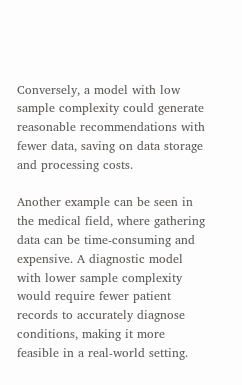Conversely, a model with low sample complexity could generate reasonable recommendations with fewer data, saving on data storage and processing costs.

Another example can be seen in the medical field, where gathering data can be time-consuming and expensive. A diagnostic model with lower sample complexity would require fewer patient records to accurately diagnose conditions, making it more feasible in a real-world setting.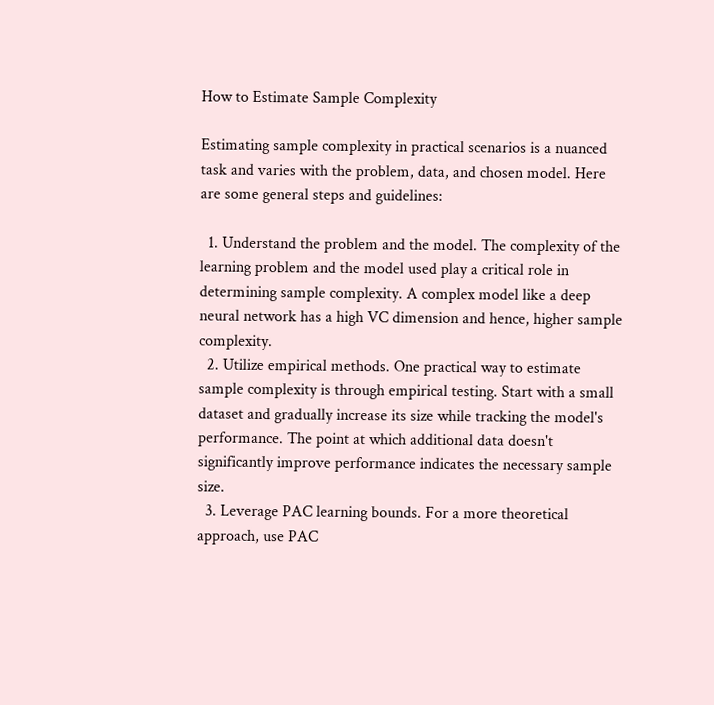How to Estimate Sample Complexity

Estimating sample complexity in practical scenarios is a nuanced task and varies with the problem, data, and chosen model. Here are some general steps and guidelines:

  1. Understand the problem and the model. The complexity of the learning problem and the model used play a critical role in determining sample complexity. A complex model like a deep neural network has a high VC dimension and hence, higher sample complexity.
  2. Utilize empirical methods. One practical way to estimate sample complexity is through empirical testing. Start with a small dataset and gradually increase its size while tracking the model's performance. The point at which additional data doesn't significantly improve performance indicates the necessary sample size.
  3. Leverage PAC learning bounds. For a more theoretical approach, use PAC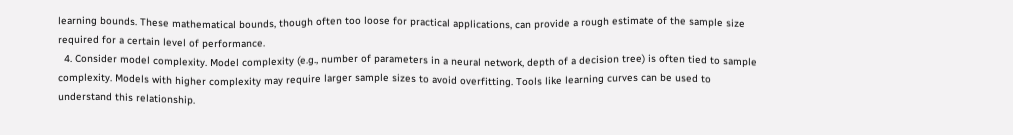learning bounds. These mathematical bounds, though often too loose for practical applications, can provide a rough estimate of the sample size required for a certain level of performance.
  4. Consider model complexity. Model complexity (e.g., number of parameters in a neural network, depth of a decision tree) is often tied to sample complexity. Models with higher complexity may require larger sample sizes to avoid overfitting. Tools like learning curves can be used to understand this relationship.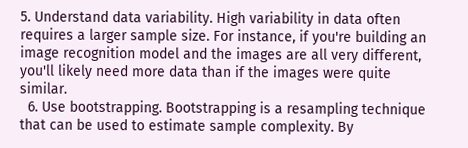5. Understand data variability. High variability in data often requires a larger sample size. For instance, if you're building an image recognition model and the images are all very different, you'll likely need more data than if the images were quite similar.
  6. Use bootstrapping. Bootstrapping is a resampling technique that can be used to estimate sample complexity. By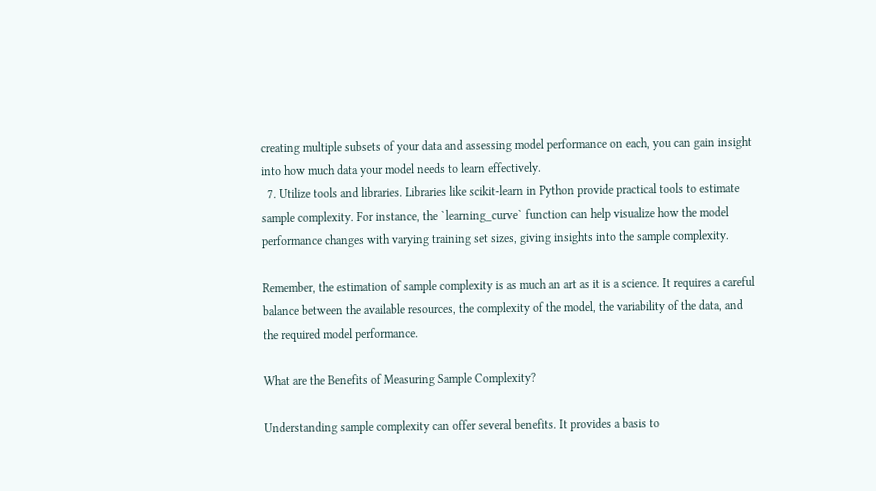creating multiple subsets of your data and assessing model performance on each, you can gain insight into how much data your model needs to learn effectively.
  7. Utilize tools and libraries. Libraries like scikit-learn in Python provide practical tools to estimate sample complexity. For instance, the `learning_curve` function can help visualize how the model performance changes with varying training set sizes, giving insights into the sample complexity.

Remember, the estimation of sample complexity is as much an art as it is a science. It requires a careful balance between the available resources, the complexity of the model, the variability of the data, and the required model performance.

What are the Benefits of Measuring Sample Complexity?

Understanding sample complexity can offer several benefits. It provides a basis to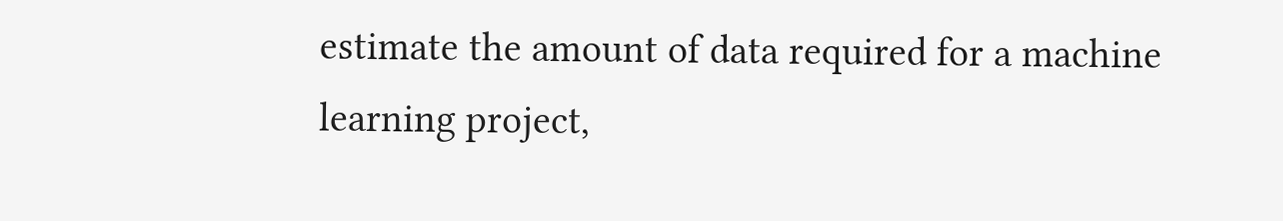estimate the amount of data required for a machine learning project,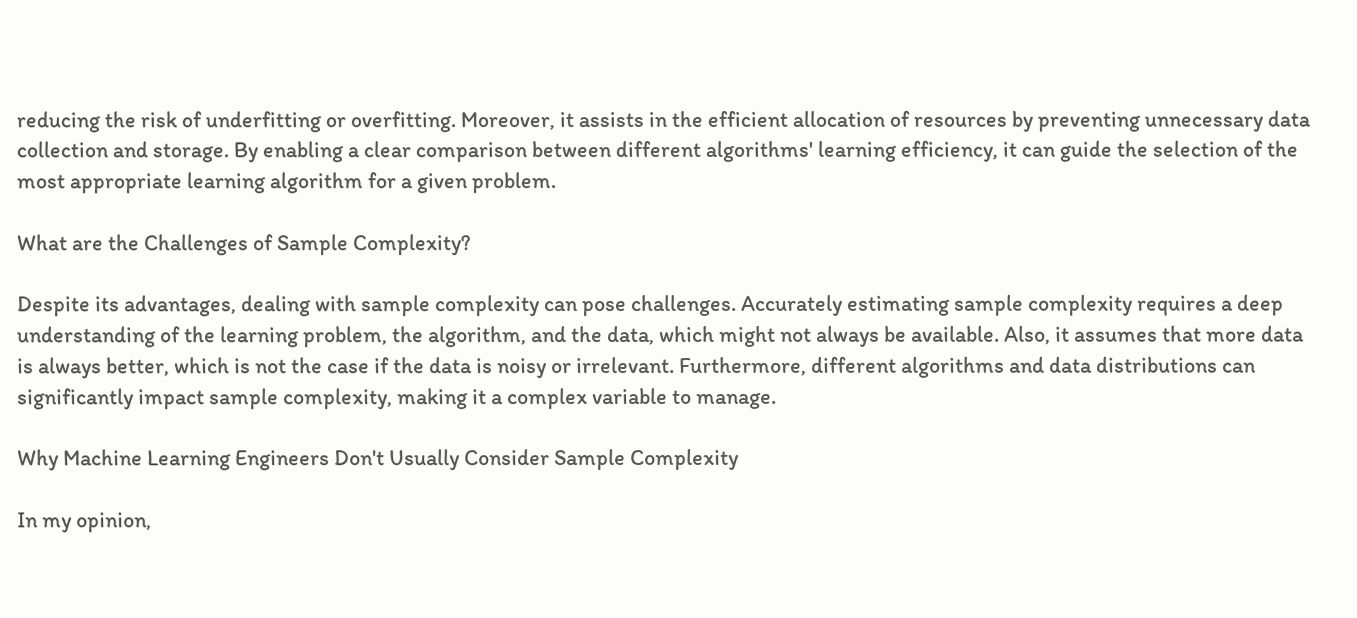reducing the risk of underfitting or overfitting. Moreover, it assists in the efficient allocation of resources by preventing unnecessary data collection and storage. By enabling a clear comparison between different algorithms' learning efficiency, it can guide the selection of the most appropriate learning algorithm for a given problem.

What are the Challenges of Sample Complexity?

Despite its advantages, dealing with sample complexity can pose challenges. Accurately estimating sample complexity requires a deep understanding of the learning problem, the algorithm, and the data, which might not always be available. Also, it assumes that more data is always better, which is not the case if the data is noisy or irrelevant. Furthermore, different algorithms and data distributions can significantly impact sample complexity, making it a complex variable to manage.

Why Machine Learning Engineers Don't Usually Consider Sample Complexity

In my opinion,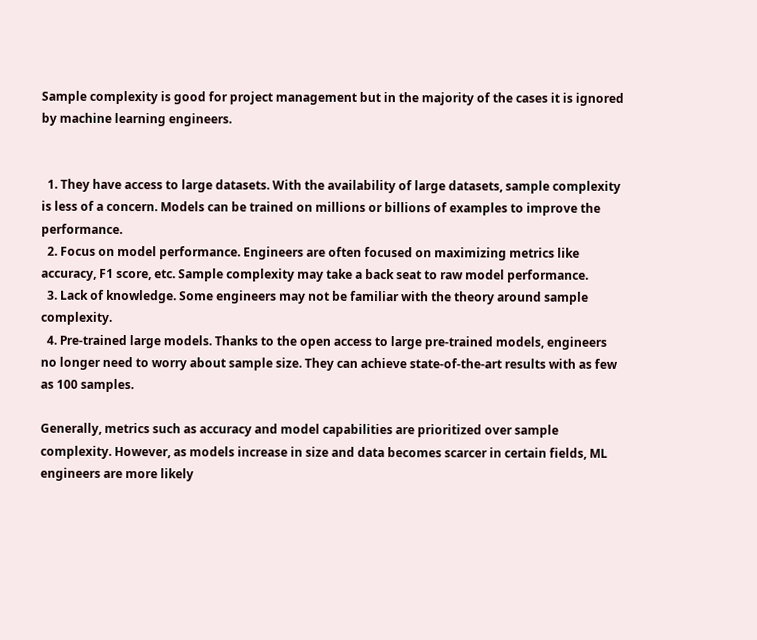Sample complexity is good for project management but in the majority of the cases it is ignored by machine learning engineers.


  1. They have access to large datasets. With the availability of large datasets, sample complexity is less of a concern. Models can be trained on millions or billions of examples to improve the performance.
  2. Focus on model performance. Engineers are often focused on maximizing metrics like accuracy, F1 score, etc. Sample complexity may take a back seat to raw model performance.
  3. Lack of knowledge. Some engineers may not be familiar with the theory around sample complexity.
  4. Pre-trained large models. Thanks to the open access to large pre-trained models, engineers no longer need to worry about sample size. They can achieve state-of-the-art results with as few as 100 samples.

Generally, metrics such as accuracy and model capabilities are prioritized over sample complexity. However, as models increase in size and data becomes scarcer in certain fields, ML engineers are more likely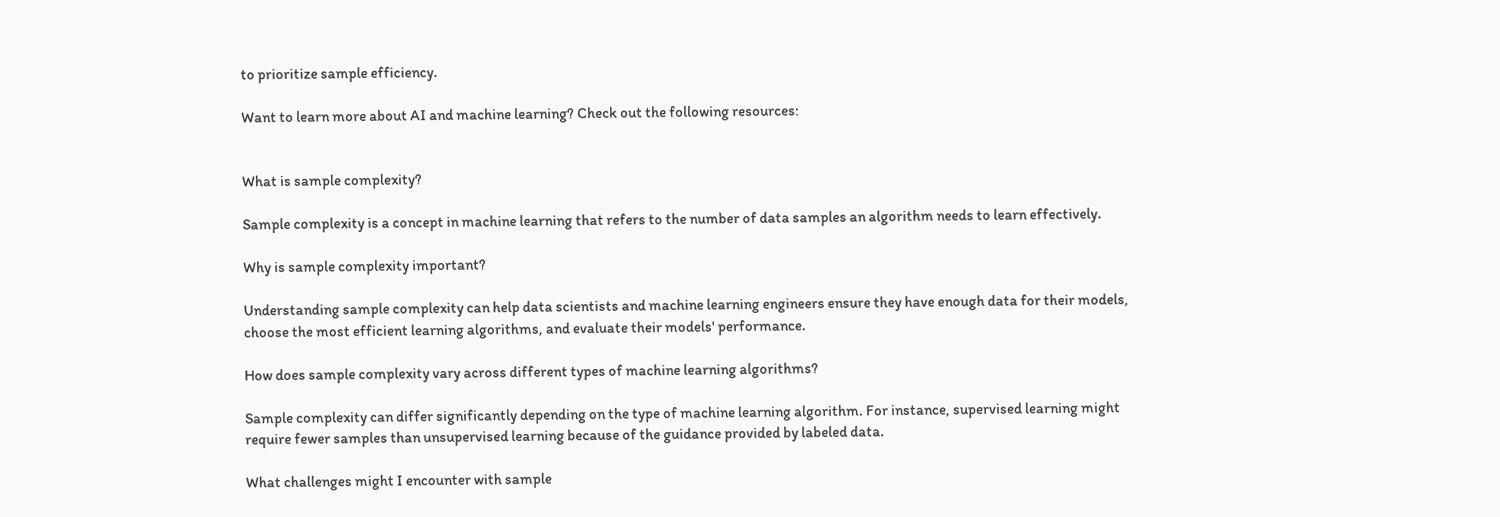to prioritize sample efficiency.

Want to learn more about AI and machine learning? Check out the following resources:


What is sample complexity?

Sample complexity is a concept in machine learning that refers to the number of data samples an algorithm needs to learn effectively.

Why is sample complexity important?

Understanding sample complexity can help data scientists and machine learning engineers ensure they have enough data for their models, choose the most efficient learning algorithms, and evaluate their models' performance.

How does sample complexity vary across different types of machine learning algorithms?

Sample complexity can differ significantly depending on the type of machine learning algorithm. For instance, supervised learning might require fewer samples than unsupervised learning because of the guidance provided by labeled data.

What challenges might I encounter with sample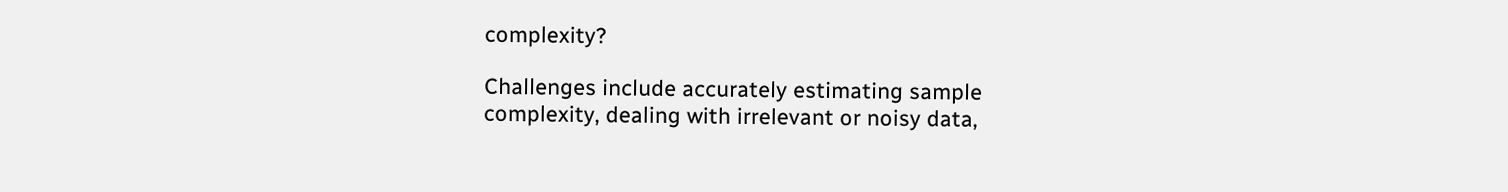complexity?

Challenges include accurately estimating sample complexity, dealing with irrelevant or noisy data,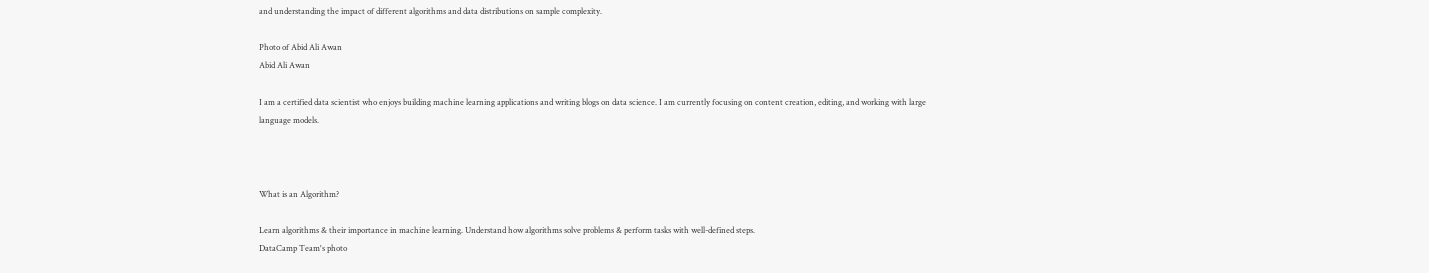and understanding the impact of different algorithms and data distributions on sample complexity.

Photo of Abid Ali Awan
Abid Ali Awan

I am a certified data scientist who enjoys building machine learning applications and writing blogs on data science. I am currently focusing on content creation, editing, and working with large language models.



What is an Algorithm?

Learn algorithms & their importance in machine learning. Understand how algorithms solve problems & perform tasks with well-defined steps.
DataCamp Team's photo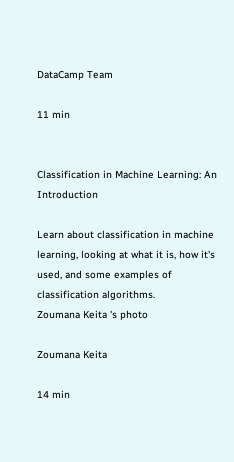DataCamp Team

11 min


Classification in Machine Learning: An Introduction

Learn about classification in machine learning, looking at what it is, how it's used, and some examples of classification algorithms.
Zoumana Keita 's photo

Zoumana Keita

14 min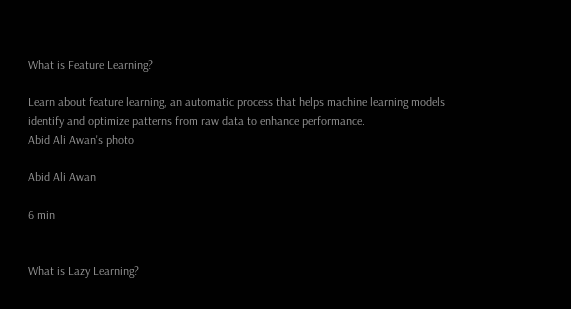What is Feature Learning?

Learn about feature learning, an automatic process that helps machine learning models identify and optimize patterns from raw data to enhance performance.
Abid Ali Awan's photo

Abid Ali Awan

6 min


What is Lazy Learning?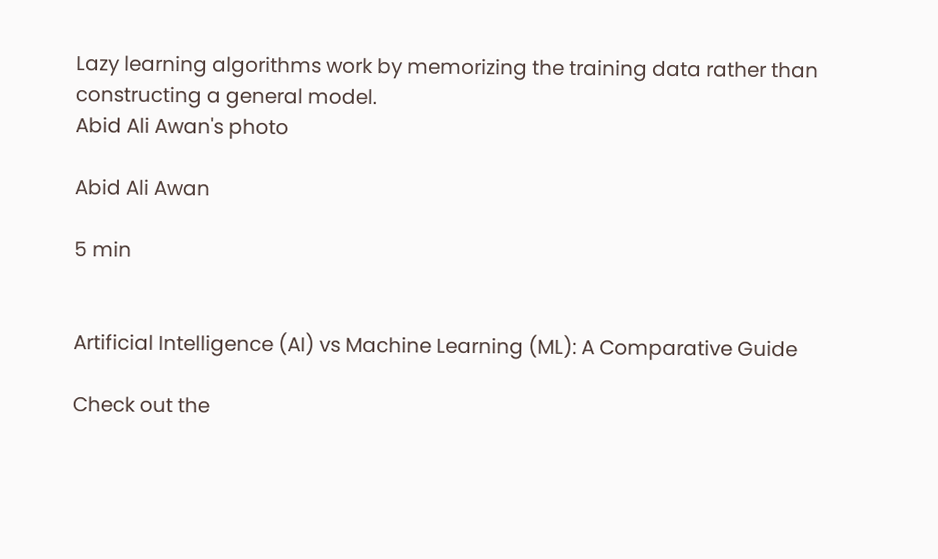Lazy learning algorithms work by memorizing the training data rather than constructing a general model.
Abid Ali Awan's photo

Abid Ali Awan

5 min


Artificial Intelligence (AI) vs Machine Learning (ML): A Comparative Guide

Check out the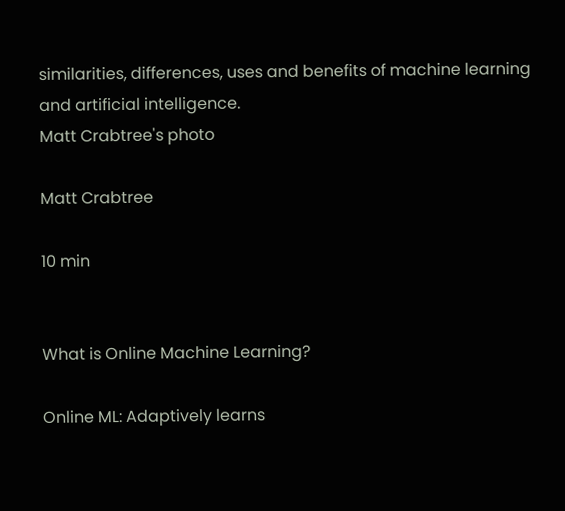similarities, differences, uses and benefits of machine learning and artificial intelligence.
Matt Crabtree's photo

Matt Crabtree

10 min


What is Online Machine Learning?

Online ML: Adaptively learns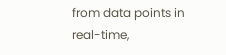from data points in real-time,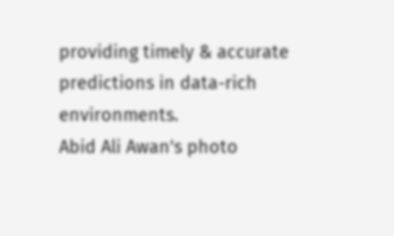providing timely & accurate predictions in data-rich environments.
Abid Ali Awan's photo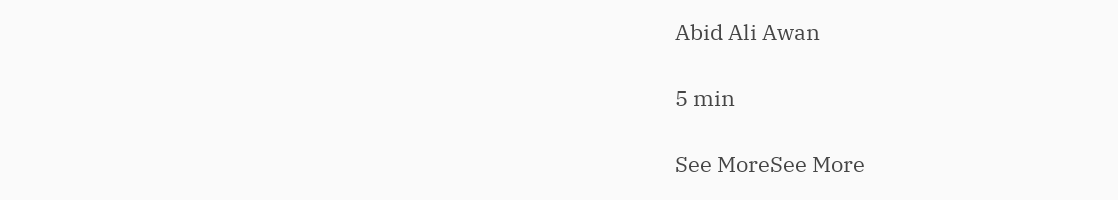Abid Ali Awan

5 min

See MoreSee More